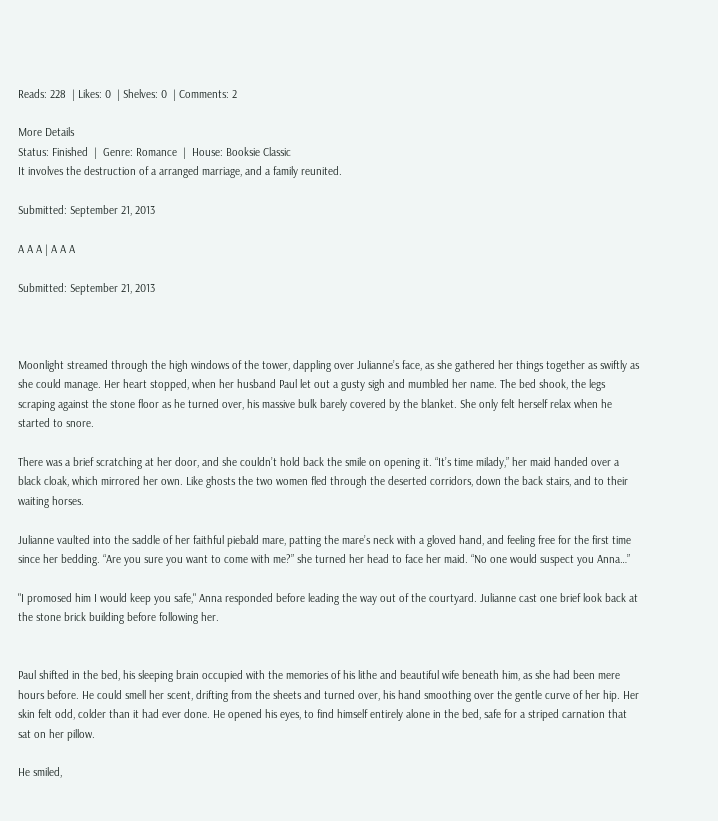Reads: 228  | Likes: 0  | Shelves: 0  | Comments: 2

More Details
Status: Finished  |  Genre: Romance  |  House: Booksie Classic
It involves the destruction of a arranged marriage, and a family reunited.

Submitted: September 21, 2013

A A A | A A A

Submitted: September 21, 2013



Moonlight streamed through the high windows of the tower, dappling over Julianne’s face, as she gathered her things together as swiftly as she could manage. Her heart stopped, when her husband Paul let out a gusty sigh and mumbled her name. The bed shook, the legs scraping against the stone floor as he turned over, his massive bulk barely covered by the blanket. She only felt herself relax when he started to snore.

There was a brief scratching at her door, and she couldn’t hold back the smile on opening it. “It’s time milady,” her maid handed over a black cloak, which mirrored her own. Like ghosts the two women fled through the deserted corridors, down the back stairs, and to their waiting horses.

Julianne vaulted into the saddle of her faithful piebald mare, patting the mare’s neck with a gloved hand, and feeling free for the first time since her bedding. “Are you sure you want to come with me?” she turned her head to face her maid. “No one would suspect you Anna…”

"I promosed him I would keep you safe," Anna responded before leading the way out of the courtyard. Julianne cast one brief look back at the stone brick building before following her.


Paul shifted in the bed, his sleeping brain occupied with the memories of his lithe and beautiful wife beneath him, as she had been mere hours before. He could smell her scent, drifting from the sheets and turned over, his hand smoothing over the gentle curve of her hip. Her skin felt odd, colder than it had ever done. He opened his eyes, to find himself entirely alone in the bed, safe for a striped carnation that sat on her pillow.

He smiled,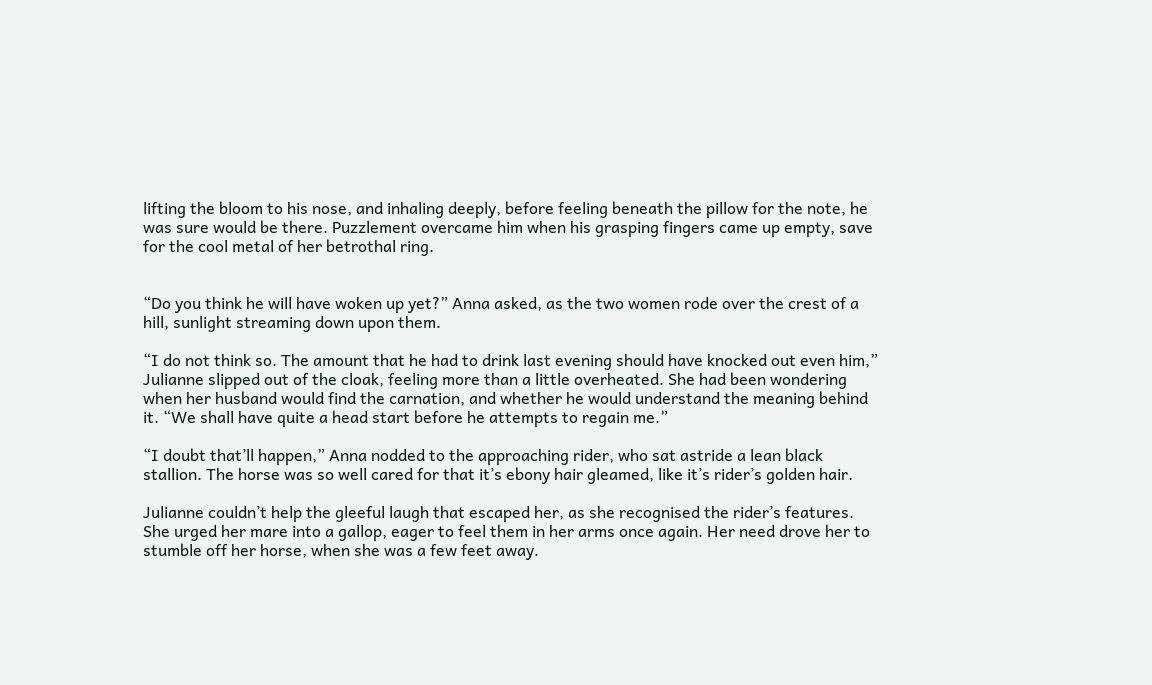lifting the bloom to his nose, and inhaling deeply, before feeling beneath the pillow for the note, he was sure would be there. Puzzlement overcame him when his grasping fingers came up empty, save for the cool metal of her betrothal ring.


“Do you think he will have woken up yet?” Anna asked, as the two women rode over the crest of a hill, sunlight streaming down upon them.

“I do not think so. The amount that he had to drink last evening should have knocked out even him,” Julianne slipped out of the cloak, feeling more than a little overheated. She had been wondering when her husband would find the carnation, and whether he would understand the meaning behind it. “We shall have quite a head start before he attempts to regain me.”

“I doubt that’ll happen,” Anna nodded to the approaching rider, who sat astride a lean black stallion. The horse was so well cared for that it’s ebony hair gleamed, like it’s rider’s golden hair.

Julianne couldn’t help the gleeful laugh that escaped her, as she recognised the rider’s features. She urged her mare into a gallop, eager to feel them in her arms once again. Her need drove her to stumble off her horse, when she was a few feet away.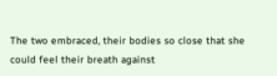The two embraced, their bodies so close that she could feel their breath against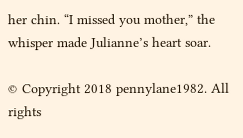her chin. “I missed you mother,” the whisper made Julianne’s heart soar.

© Copyright 2018 pennylane1982. All rights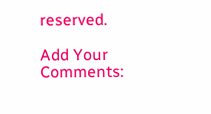reserved.

Add Your Comments: